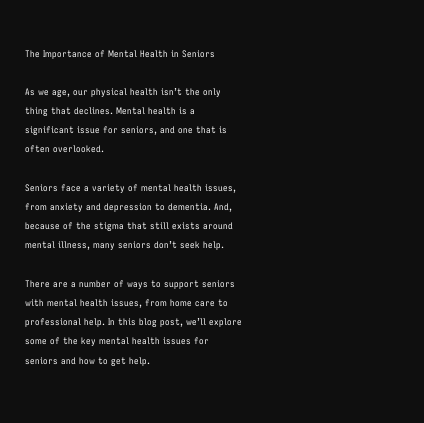The Importance of Mental Health in Seniors

As we age, our physical health isn’t the only thing that declines. Mental health is a significant issue for seniors, and one that is often overlooked.

Seniors face a variety of mental health issues, from anxiety and depression to dementia. And, because of the stigma that still exists around mental illness, many seniors don’t seek help.

There are a number of ways to support seniors with mental health issues, from home care to professional help. In this blog post, we’ll explore some of the key mental health issues for seniors and how to get help.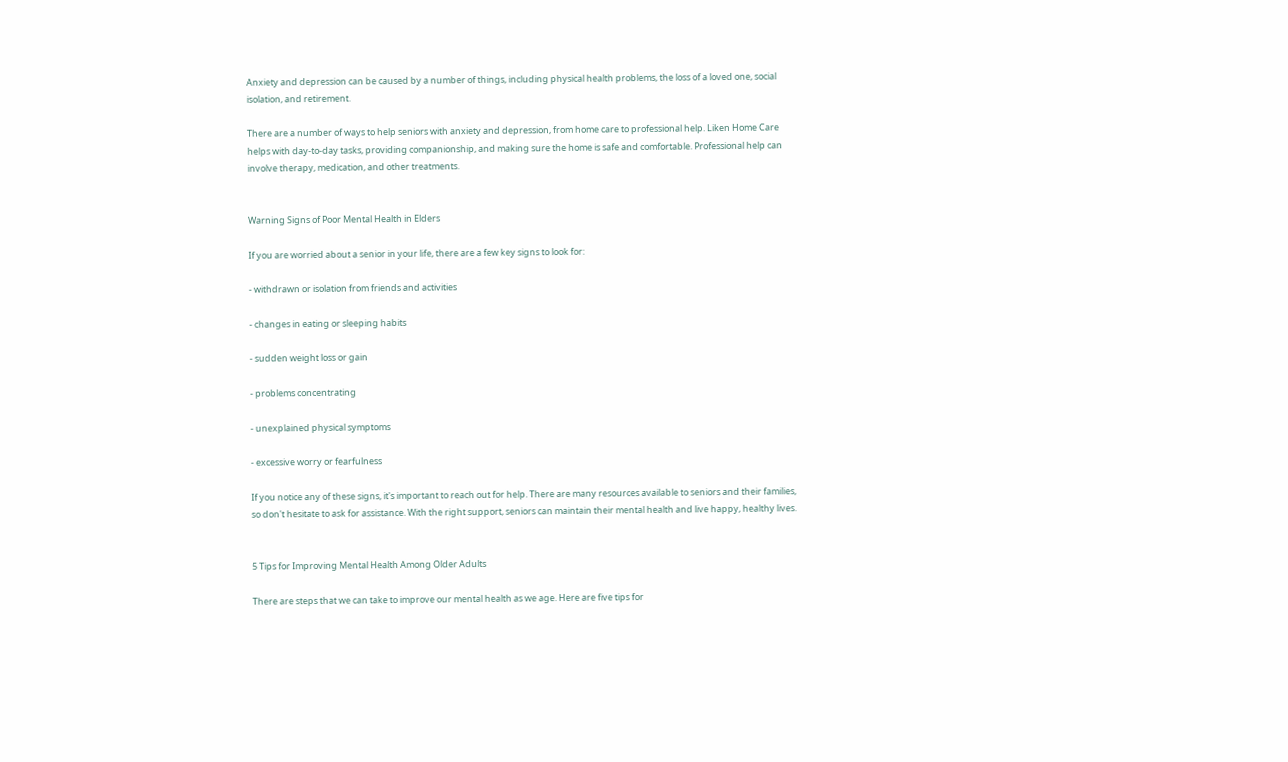Anxiety and depression can be caused by a number of things, including physical health problems, the loss of a loved one, social isolation, and retirement.

There are a number of ways to help seniors with anxiety and depression, from home care to professional help. Liken Home Care helps with day-to-day tasks, providing companionship, and making sure the home is safe and comfortable. Professional help can involve therapy, medication, and other treatments.


Warning Signs of Poor Mental Health in Elders

If you are worried about a senior in your life, there are a few key signs to look for:

- withdrawn or isolation from friends and activities

- changes in eating or sleeping habits

- sudden weight loss or gain

- problems concentrating

- unexplained physical symptoms

- excessive worry or fearfulness

If you notice any of these signs, it's important to reach out for help. There are many resources available to seniors and their families, so don't hesitate to ask for assistance. With the right support, seniors can maintain their mental health and live happy, healthy lives.


5 Tips for Improving Mental Health Among Older Adults

There are steps that we can take to improve our mental health as we age. Here are five tips for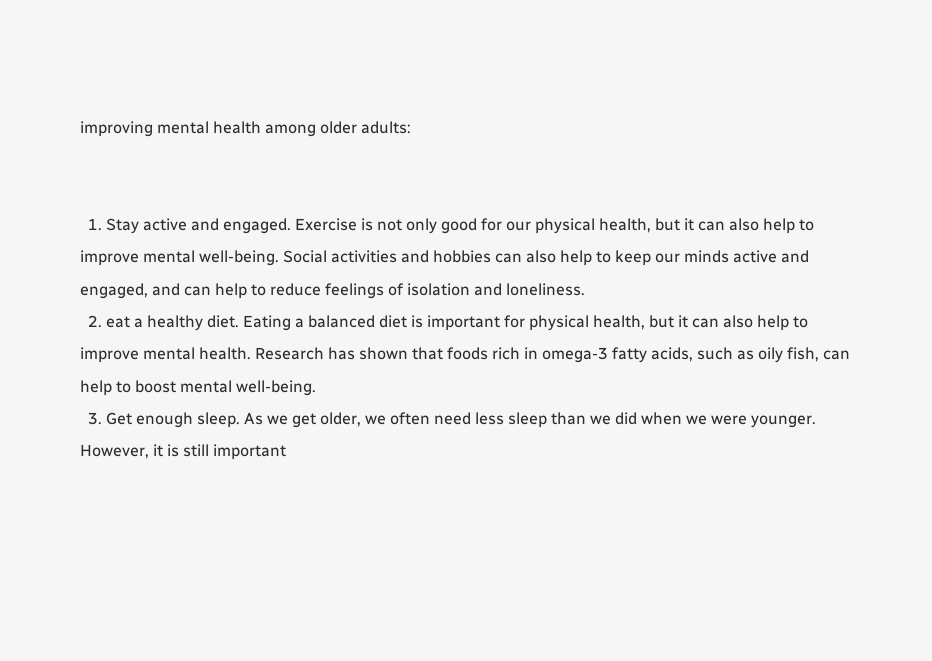improving mental health among older adults:


  1. Stay active and engaged. Exercise is not only good for our physical health, but it can also help to improve mental well-being. Social activities and hobbies can also help to keep our minds active and engaged, and can help to reduce feelings of isolation and loneliness.
  2. eat a healthy diet. Eating a balanced diet is important for physical health, but it can also help to improve mental health. Research has shown that foods rich in omega-3 fatty acids, such as oily fish, can help to boost mental well-being.
  3. Get enough sleep. As we get older, we often need less sleep than we did when we were younger. However, it is still important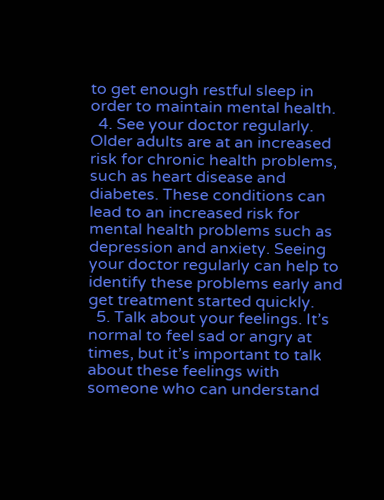to get enough restful sleep in order to maintain mental health.
  4. See your doctor regularly. Older adults are at an increased risk for chronic health problems, such as heart disease and diabetes. These conditions can lead to an increased risk for mental health problems such as depression and anxiety. Seeing your doctor regularly can help to identify these problems early and get treatment started quickly.
  5. Talk about your feelings. It’s normal to feel sad or angry at times, but it’s important to talk about these feelings with someone who can understand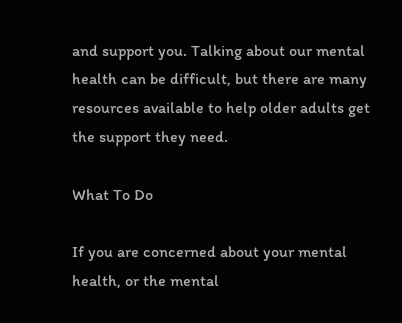and support you. Talking about our mental health can be difficult, but there are many resources available to help older adults get the support they need.

What To Do

If you are concerned about your mental health, or the mental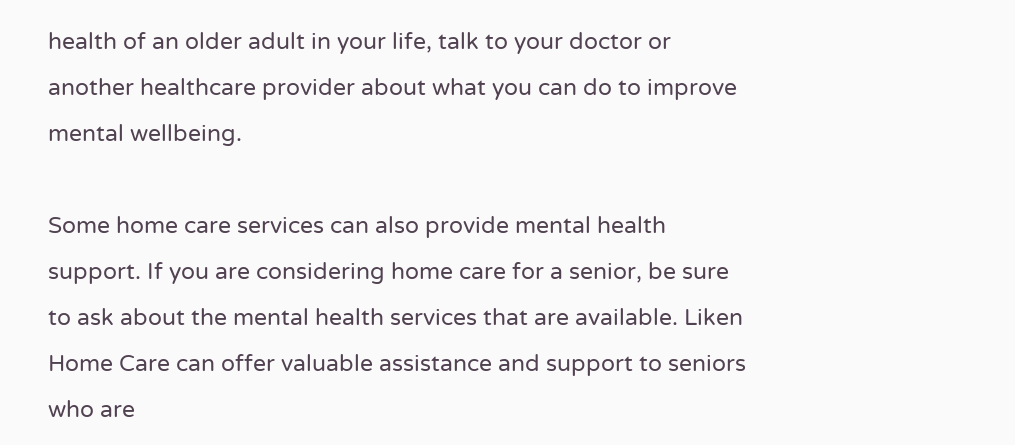health of an older adult in your life, talk to your doctor or another healthcare provider about what you can do to improve mental wellbeing.

Some home care services can also provide mental health support. If you are considering home care for a senior, be sure to ask about the mental health services that are available. Liken Home Care can offer valuable assistance and support to seniors who are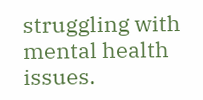struggling with mental health issues.